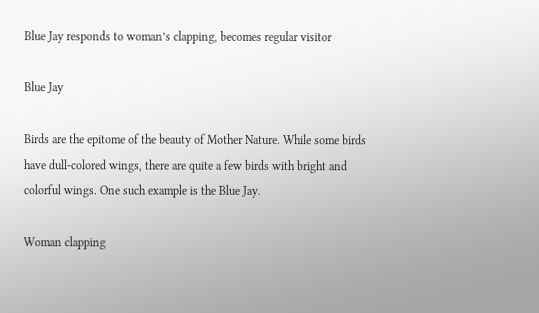Blue Jay responds to woman’s clapping, becomes regular visitor

Blue Jay

Birds are the epitome of the beauty of Mother Nature. While some birds have dull-colored wings, there are quite a few birds with bright and colorful wings. One such example is the Blue Jay.

Woman clapping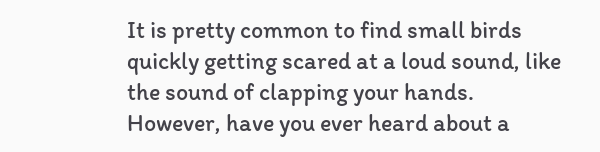It is pretty common to find small birds quickly getting scared at a loud sound, like the sound of clapping your hands. However, have you ever heard about a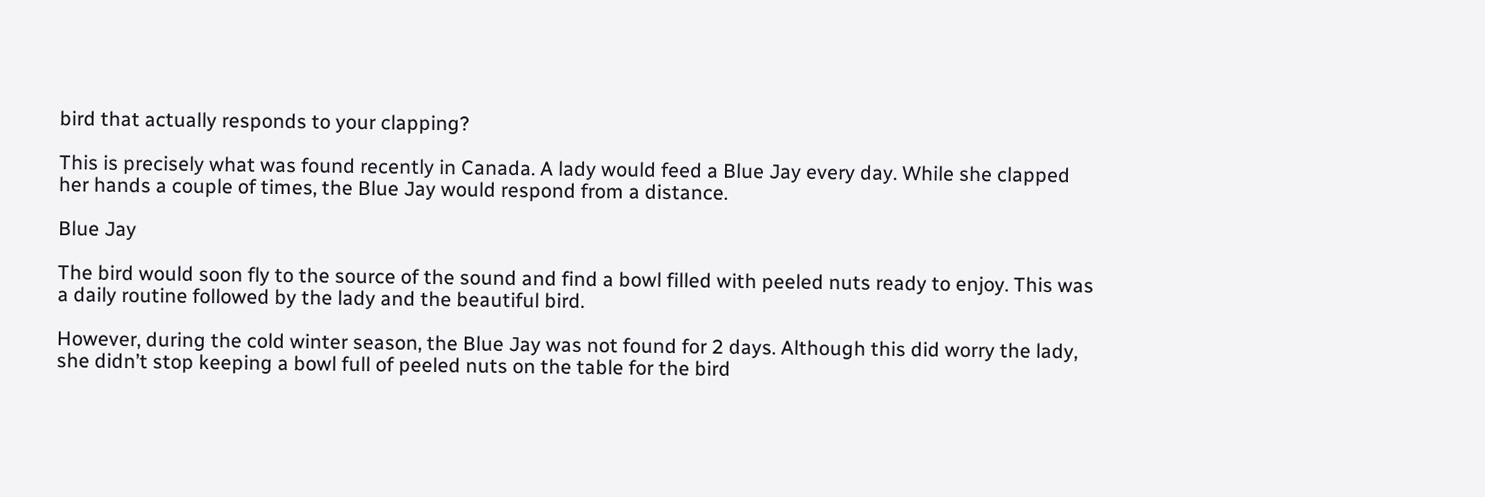bird that actually responds to your clapping?

This is precisely what was found recently in Canada. A lady would feed a Blue Jay every day. While she clapped her hands a couple of times, the Blue Jay would respond from a distance.

Blue Jay

The bird would soon fly to the source of the sound and find a bowl filled with peeled nuts ready to enjoy. This was a daily routine followed by the lady and the beautiful bird.

However, during the cold winter season, the Blue Jay was not found for 2 days. Although this did worry the lady, she didn’t stop keeping a bowl full of peeled nuts on the table for the bird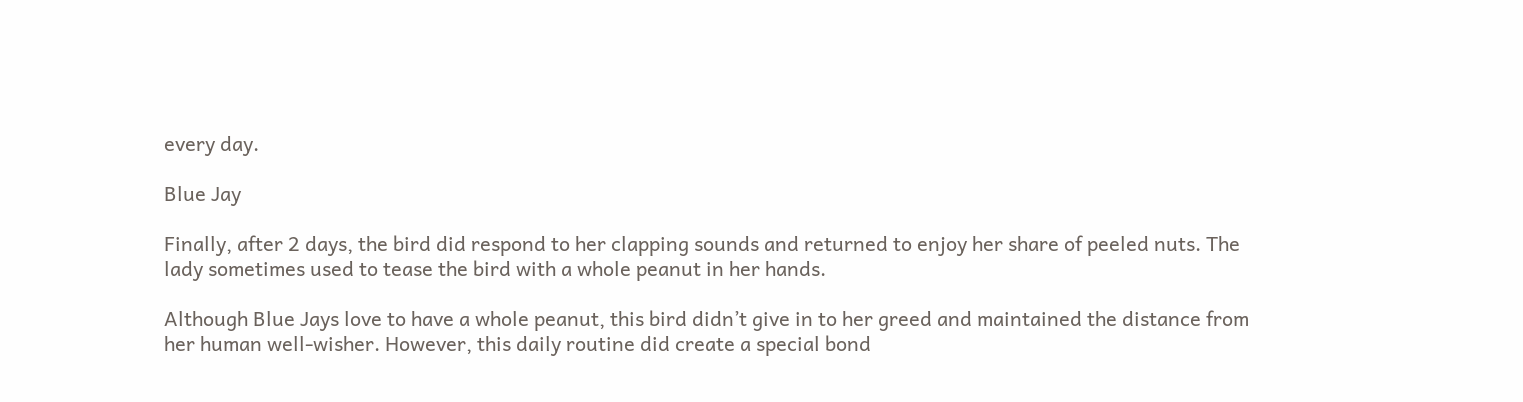every day.

Blue Jay

Finally, after 2 days, the bird did respond to her clapping sounds and returned to enjoy her share of peeled nuts. The lady sometimes used to tease the bird with a whole peanut in her hands.

Although Blue Jays love to have a whole peanut, this bird didn’t give in to her greed and maintained the distance from her human well-wisher. However, this daily routine did create a special bond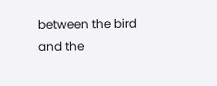between the bird and the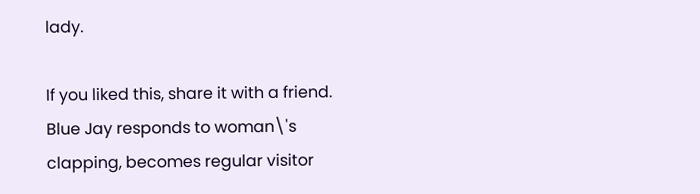lady.

If you liked this, share it with a friend.
Blue Jay responds to woman\'s clapping, becomes regular visitor